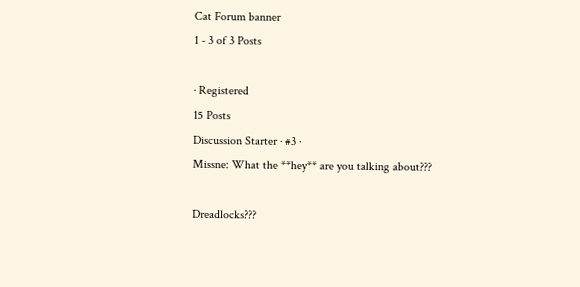Cat Forum banner
1 - 3 of 3 Posts

· Registered
15 Posts
Discussion Starter · #3 ·
Missne: What the **hey** are you talking about???

Dreadlocks???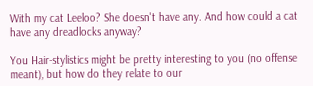With my cat Leeloo? She doesn't have any. And how could a cat have any dreadlocks anyway?

You Hair-stylistics might be pretty interesting to you (no offense meant), but how do they relate to our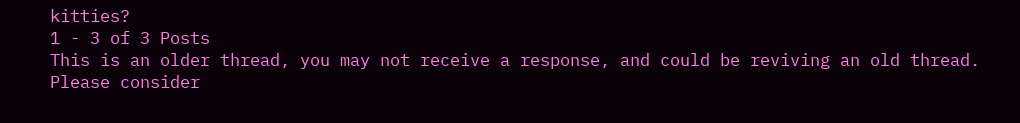kitties?
1 - 3 of 3 Posts
This is an older thread, you may not receive a response, and could be reviving an old thread. Please consider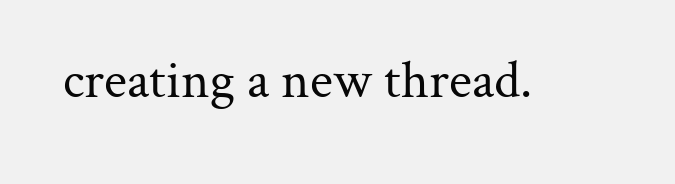creating a new thread.